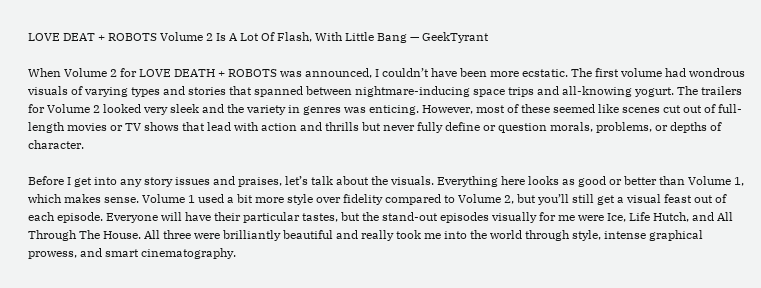LOVE DEAT + ROBOTS Volume 2 Is A Lot Of Flash, With Little Bang — GeekTyrant

When Volume 2 for LOVE DEATH + ROBOTS was announced, I couldn’t have been more ecstatic. The first volume had wondrous visuals of varying types and stories that spanned between nightmare-inducing space trips and all-knowing yogurt. The trailers for Volume 2 looked very sleek and the variety in genres was enticing. However, most of these seemed like scenes cut out of full-length movies or TV shows that lead with action and thrills but never fully define or question morals, problems, or depths of character.

Before I get into any story issues and praises, let’s talk about the visuals. Everything here looks as good or better than Volume 1, which makes sense. Volume 1 used a bit more style over fidelity compared to Volume 2, but you’ll still get a visual feast out of each episode. Everyone will have their particular tastes, but the stand-out episodes visually for me were Ice, Life Hutch, and All Through The House. All three were brilliantly beautiful and really took me into the world through style, intense graphical prowess, and smart cinematography.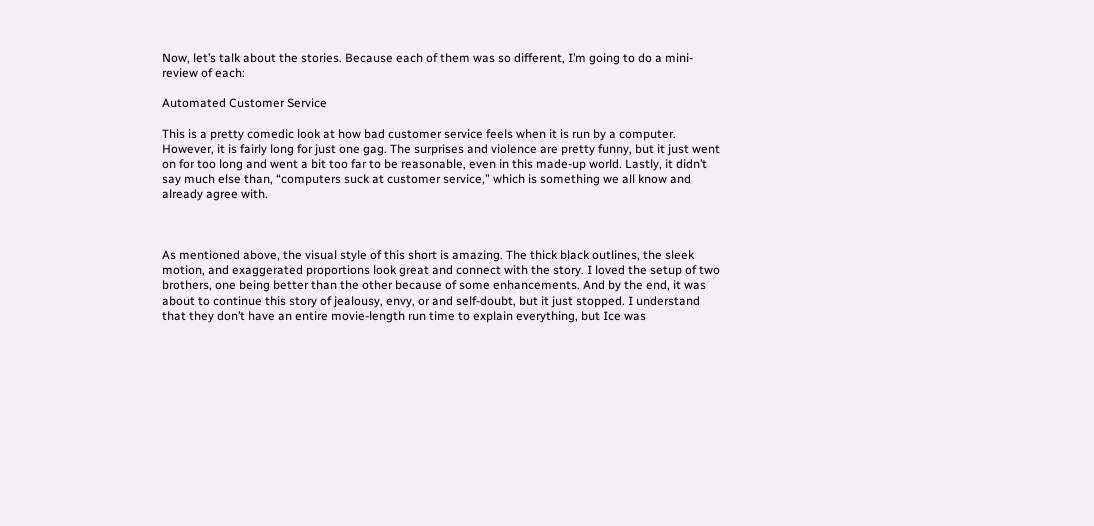Now, let’s talk about the stories. Because each of them was so different, I’m going to do a mini-review of each:

Automated Customer Service

This is a pretty comedic look at how bad customer service feels when it is run by a computer. However, it is fairly long for just one gag. The surprises and violence are pretty funny, but it just went on for too long and went a bit too far to be reasonable, even in this made-up world. Lastly, it didn’t say much else than, “computers suck at customer service,” which is something we all know and already agree with.



As mentioned above, the visual style of this short is amazing. The thick black outlines, the sleek motion, and exaggerated proportions look great and connect with the story. I loved the setup of two brothers, one being better than the other because of some enhancements. And by the end, it was about to continue this story of jealousy, envy, or and self-doubt, but it just stopped. I understand that they don’t have an entire movie-length run time to explain everything, but Ice was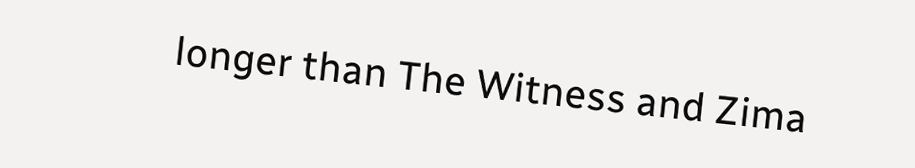longer than The Witness and Zima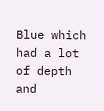Blue which had a lot of depth and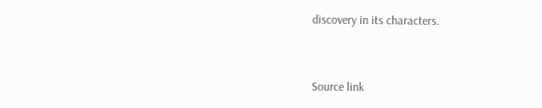discovery in its characters.


Source link